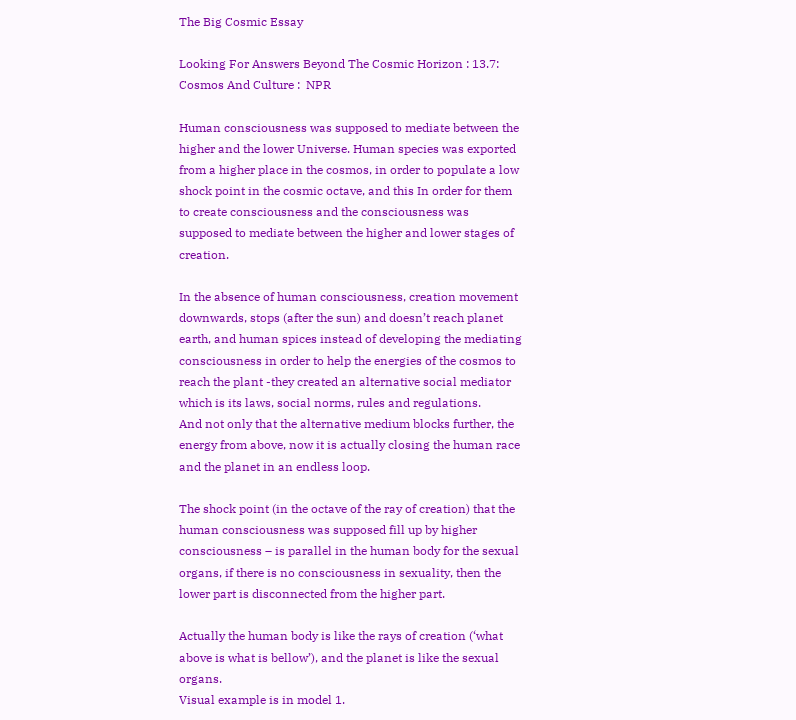The Big Cosmic Essay

Looking For Answers Beyond The Cosmic Horizon : 13.7: Cosmos And Culture :  NPR

Human consciousness was supposed to mediate between the higher and the lower Universe. Human species was exported from a higher place in the cosmos, in order to populate a low shock point in the cosmic octave, and this In order for them to create consciousness and the consciousness was supposed to mediate between the higher and lower stages of creation.

In the absence of human consciousness, creation movement downwards, stops (after the sun) and doesn’t reach planet earth, and human spices instead of developing the mediating consciousness in order to help the energies of the cosmos to reach the plant -they created an alternative social mediator which is its laws, social norms, rules and regulations.
And not only that the alternative medium blocks further, the energy from above, now it is actually closing the human race and the planet in an endless loop.

The shock point (in the octave of the ray of creation) that the human consciousness was supposed fill up by higher consciousness – is parallel in the human body for the sexual organs, if there is no consciousness in sexuality, then the lower part is disconnected from the higher part.

Actually the human body is like the rays of creation (‘what above is what is bellow’), and the planet is like the sexual organs.
Visual example is in model 1.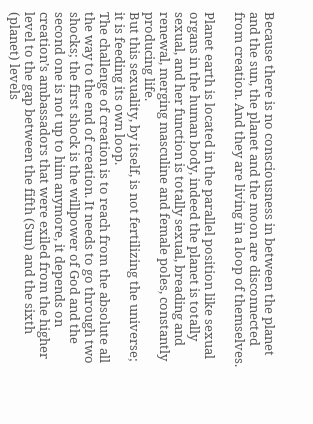Because there is no consciousness in between the planet and the sun, the planet and the moon are disconnected from creation. And they are living in a loop of themselves.

Planet earth is located in the parallel position like sexual organs in the human body, indeed the planet is totally sexual, and her function is totally sexual, breading and renewal, merging masculine and female poles, constantly producing life.
But this sexuality, by itself, is not fertilizing the universe; it is feeding its own loop.
The challenge of creation is to reach from the absolute all the way to the end of creation. It needs to go through two shocks; the first shock is the willpower of God and the second one is not up to him anymore, it depends on creation’s ambassadors that were exiled from the higher level to the gap between the fifth (Sun) and the sixth (planet) levels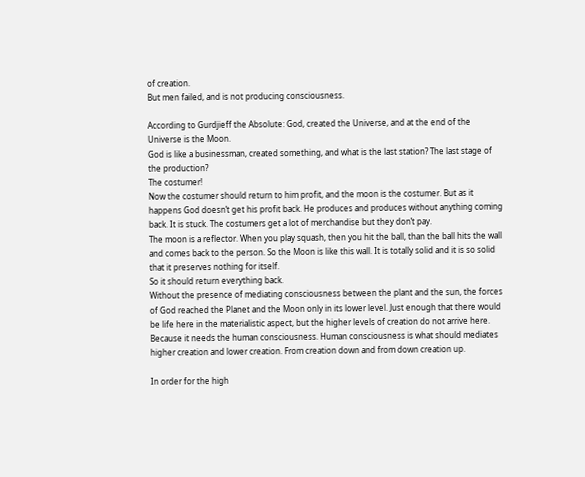of creation.
But men failed, and is not producing consciousness.

According to Gurdjieff the Absolute: God, created the Universe, and at the end of the Universe is the Moon.
God is like a businessman, created something, and what is the last station? The last stage of the production?
The costumer!
Now the costumer should return to him profit, and the moon is the costumer. But as it happens God doesn’t get his profit back. He produces and produces without anything coming back. It is stuck. The costumers get a lot of merchandise but they don’t pay.
The moon is a reflector. When you play squash, then you hit the ball, than the ball hits the wall and comes back to the person. So the Moon is like this wall. It is totally solid and it is so solid that it preserves nothing for itself.
So it should return everything back.
Without the presence of mediating consciousness between the plant and the sun, the forces of God reached the Planet and the Moon only in its lower level. Just enough that there would be life here in the materialistic aspect, but the higher levels of creation do not arrive here. Because it needs the human consciousness. Human consciousness is what should mediates higher creation and lower creation. From creation down and from down creation up.

In order for the high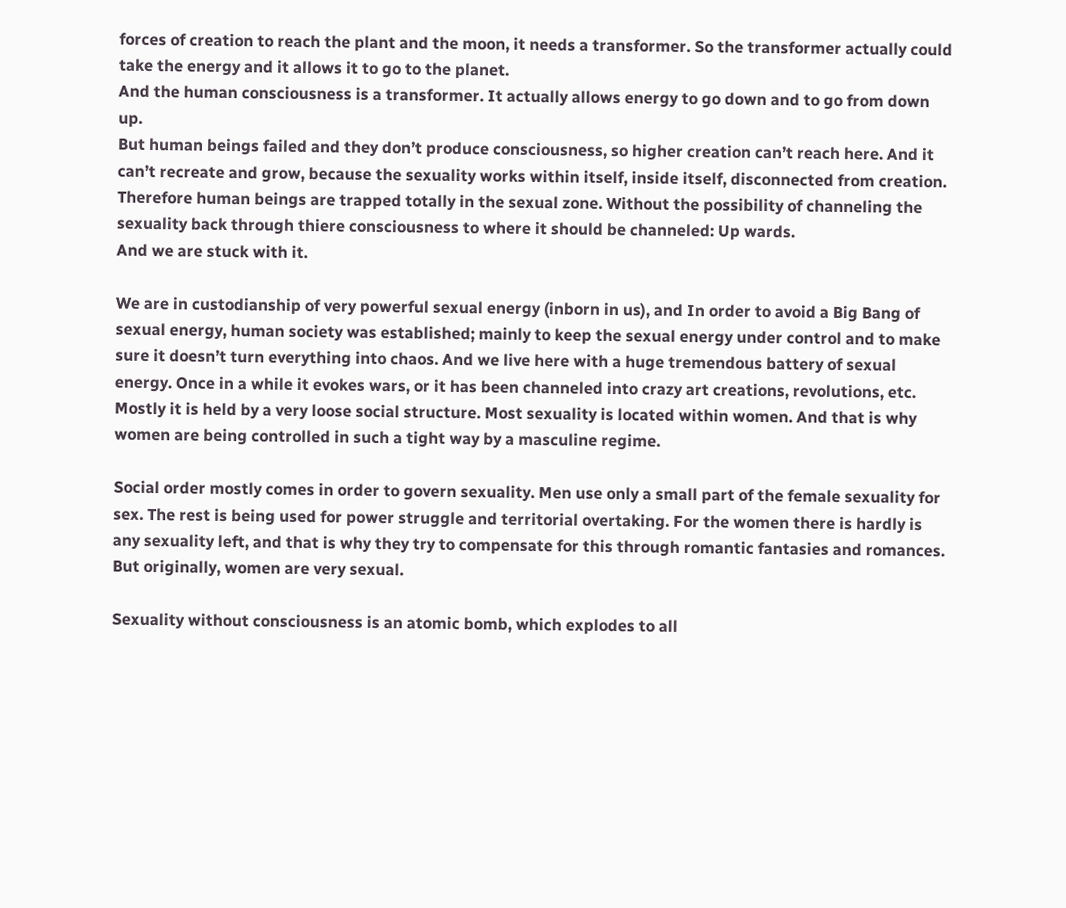forces of creation to reach the plant and the moon, it needs a transformer. So the transformer actually could take the energy and it allows it to go to the planet.
And the human consciousness is a transformer. It actually allows energy to go down and to go from down up.
But human beings failed and they don’t produce consciousness, so higher creation can’t reach here. And it can’t recreate and grow, because the sexuality works within itself, inside itself, disconnected from creation.
Therefore human beings are trapped totally in the sexual zone. Without the possibility of channeling the sexuality back through thiere consciousness to where it should be channeled: Up wards.
And we are stuck with it.

We are in custodianship of very powerful sexual energy (inborn in us), and In order to avoid a Big Bang of sexual energy, human society was established; mainly to keep the sexual energy under control and to make sure it doesn’t turn everything into chaos. And we live here with a huge tremendous battery of sexual energy. Once in a while it evokes wars, or it has been channeled into crazy art creations, revolutions, etc.
Mostly it is held by a very loose social structure. Most sexuality is located within women. And that is why women are being controlled in such a tight way by a masculine regime.

Social order mostly comes in order to govern sexuality. Men use only a small part of the female sexuality for sex. The rest is being used for power struggle and territorial overtaking. For the women there is hardly is any sexuality left, and that is why they try to compensate for this through romantic fantasies and romances. But originally, women are very sexual.

Sexuality without consciousness is an atomic bomb, which explodes to all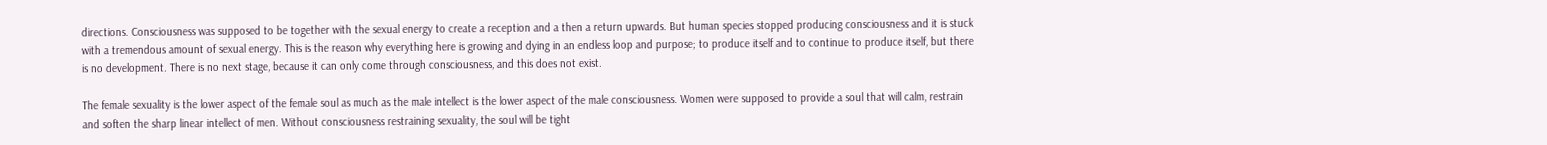directions. Consciousness was supposed to be together with the sexual energy to create a reception and a then a return upwards. But human species stopped producing consciousness and it is stuck with a tremendous amount of sexual energy. This is the reason why everything here is growing and dying in an endless loop and purpose; to produce itself and to continue to produce itself, but there is no development. There is no next stage, because it can only come through consciousness, and this does not exist.

The female sexuality is the lower aspect of the female soul as much as the male intellect is the lower aspect of the male consciousness. Women were supposed to provide a soul that will calm, restrain and soften the sharp linear intellect of men. Without consciousness restraining sexuality, the soul will be tight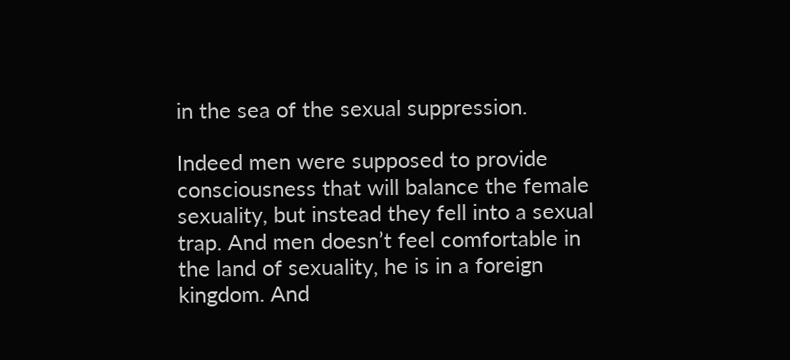in the sea of the sexual suppression.

Indeed men were supposed to provide consciousness that will balance the female sexuality, but instead they fell into a sexual trap. And men doesn’t feel comfortable in the land of sexuality, he is in a foreign kingdom. And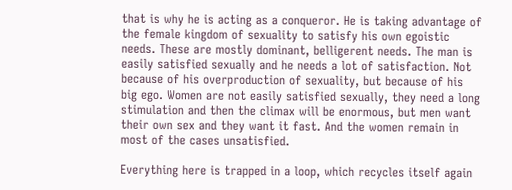that is why he is acting as a conqueror. He is taking advantage of the female kingdom of sexuality to satisfy his own egoistic needs. These are mostly dominant, belligerent needs. The man is easily satisfied sexually and he needs a lot of satisfaction. Not because of his overproduction of sexuality, but because of his big ego. Women are not easily satisfied sexually, they need a long stimulation and then the climax will be enormous, but men want their own sex and they want it fast. And the women remain in most of the cases unsatisfied.

Everything here is trapped in a loop, which recycles itself again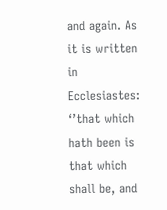and again. As it is written in Ecclesiastes: ‘’that which hath been is that which shall be, and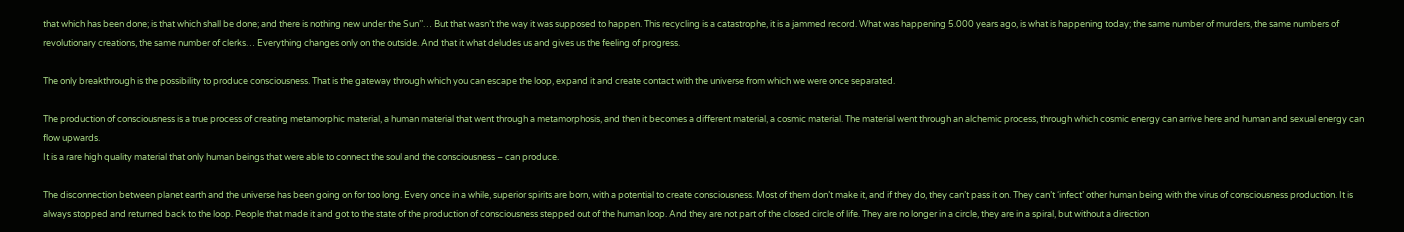that which has been done; is that which shall be done; and there is nothing new under the Sun’’… But that wasn’t the way it was supposed to happen. This recycling is a catastrophe, it is a jammed record. What was happening 5.000 years ago, is what is happening today; the same number of murders, the same numbers of revolutionary creations, the same number of clerks… Everything changes only on the outside. And that it what deludes us and gives us the feeling of progress.

The only breakthrough is the possibility to produce consciousness. That is the gateway through which you can escape the loop, expand it and create contact with the universe from which we were once separated.

The production of consciousness is a true process of creating metamorphic material, a human material that went through a metamorphosis, and then it becomes a different material, a cosmic material. The material went through an alchemic process, through which cosmic energy can arrive here and human and sexual energy can flow upwards.
It is a rare high quality material that only human beings that were able to connect the soul and the consciousness – can produce.

The disconnection between planet earth and the universe has been going on for too long. Every once in a while, superior spirits are born, with a potential to create consciousness. Most of them don’t make it, and if they do, they can’t pass it on. They can’t ‘infect’ other human being with the virus of consciousness production. It is always stopped and returned back to the loop. People that made it and got to the state of the production of consciousness stepped out of the human loop. And they are not part of the closed circle of life. They are no longer in a circle, they are in a spiral, but without a direction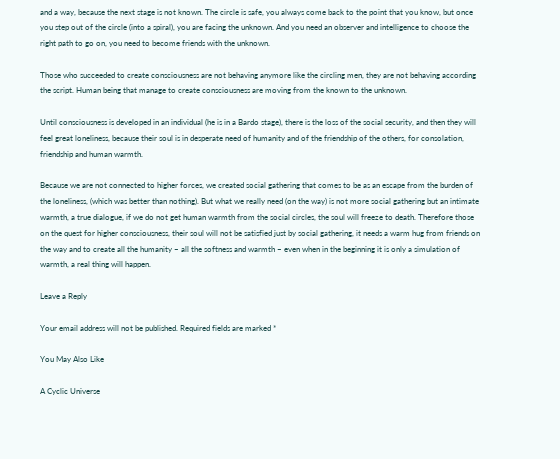and a way, because the next stage is not known. The circle is safe, you always come back to the point that you know, but once you step out of the circle (into a spiral), you are facing the unknown. And you need an observer and intelligence to choose the right path to go on, you need to become friends with the unknown.

Those who succeeded to create consciousness are not behaving anymore like the circling men, they are not behaving according the script. Human being that manage to create consciousness are moving from the known to the unknown.

Until consciousness is developed in an individual (he is in a Bardo stage), there is the loss of the social security, and then they will feel great loneliness, because their soul is in desperate need of humanity and of the friendship of the others, for consolation, friendship and human warmth.

Because we are not connected to higher forces, we created social gathering that comes to be as an escape from the burden of the loneliness, (which was better than nothing). But what we really need (on the way) is not more social gathering but an intimate warmth, a true dialogue, if we do not get human warmth from the social circles, the soul will freeze to death. Therefore those on the quest for higher consciousness, their soul will not be satisfied just by social gathering, it needs a warm hug from friends on the way and to create all the humanity – all the softness and warmth – even when in the beginning it is only a simulation of warmth, a real thing will happen.

Leave a Reply

Your email address will not be published. Required fields are marked *

You May Also Like

A Cyclic Universe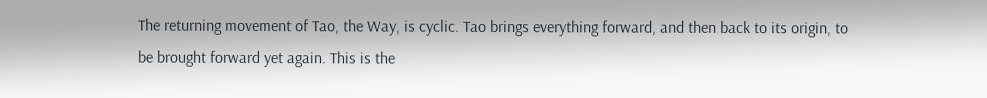The returning movement of Tao, the Way, is cyclic. Tao brings everything forward, and then back to its origin, to be brought forward yet again. This is the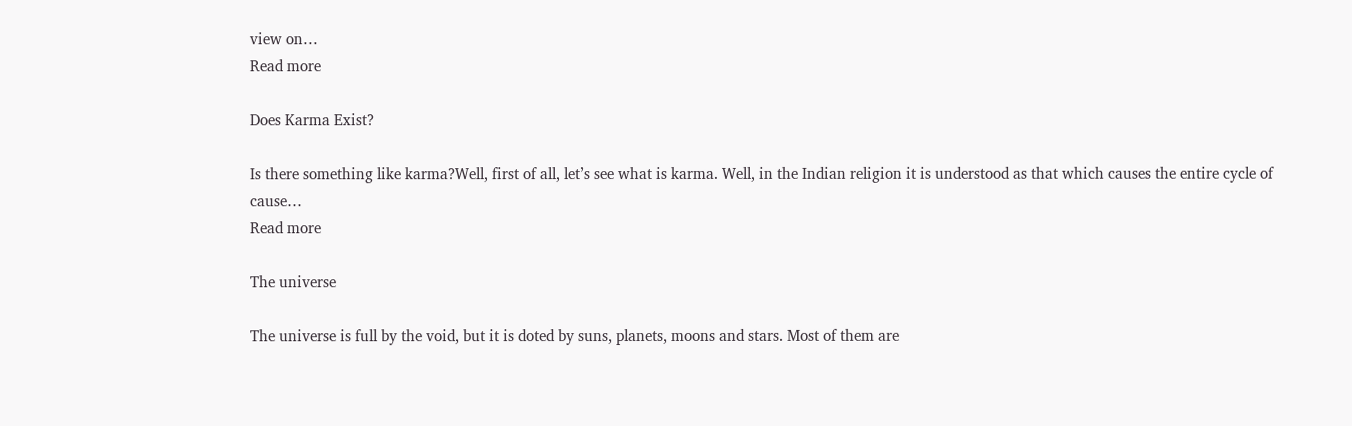view on…
Read more

Does Karma Exist?

Is there something like karma?Well, first of all, let’s see what is karma. Well, in the Indian religion it is understood as that which causes the entire cycle of cause…
Read more

The universe

The universe is full by the void, but it is doted by suns, planets, moons and stars. Most of them are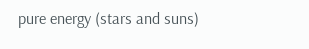pure energy (stars and suns)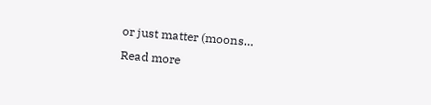or just matter (moons…
Read more